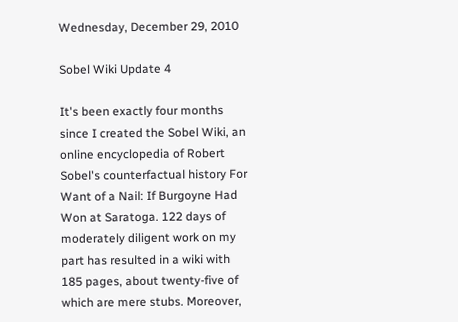Wednesday, December 29, 2010

Sobel Wiki Update 4

It's been exactly four months since I created the Sobel Wiki, an online encyclopedia of Robert Sobel's counterfactual history For Want of a Nail: If Burgoyne Had Won at Saratoga. 122 days of moderately diligent work on my part has resulted in a wiki with 185 pages, about twenty-five of which are mere stubs. Moreover,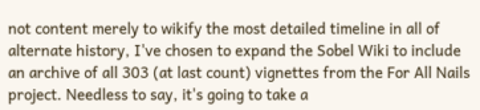not content merely to wikify the most detailed timeline in all of alternate history, I've chosen to expand the Sobel Wiki to include an archive of all 303 (at last count) vignettes from the For All Nails project. Needless to say, it's going to take a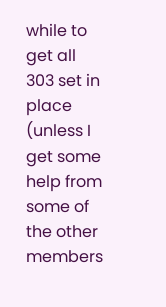while to get all 303 set in place (unless I get some help from some of the other members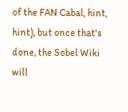of the FAN Cabal, hint, hint), but once that's done, the Sobel Wiki will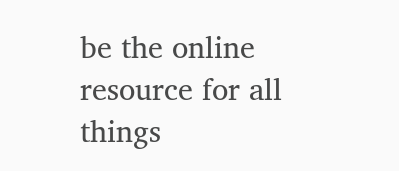be the online resource for all things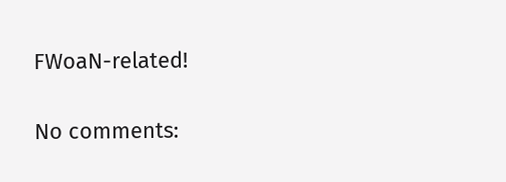FWoaN-related!

No comments: